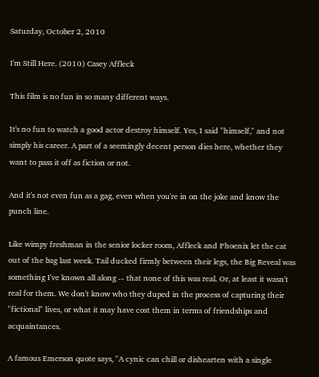Saturday, October 2, 2010

I'm Still Here. (2010) Casey Affleck

This film is no fun in so many different ways.

It's no fun to watch a good actor destroy himself. Yes, I said "himself," and not simply his career. A part of a seemingly decent person dies here, whether they want to pass it off as fiction or not.

And it's not even fun as a gag, even when you're in on the joke and know the punch line.

Like wimpy freshman in the senior locker room, Affleck and Phoenix let the cat out of the bag last week. Tail ducked firmly between their legs, the Big Reveal was something I've known all along -- that none of this was real. Or, at least it wasn't real for them. We don't know who they duped in the process of capturing their "fictional" lives, or what it may have cost them in terms of friendships and acquaintances.

A famous Emerson quote says, "A cynic can chill or dishearten with a single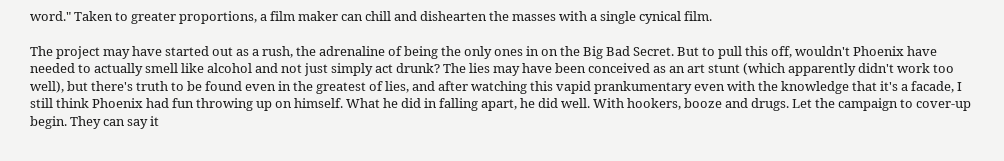word." Taken to greater proportions, a film maker can chill and dishearten the masses with a single cynical film.

The project may have started out as a rush, the adrenaline of being the only ones in on the Big Bad Secret. But to pull this off, wouldn't Phoenix have needed to actually smell like alcohol and not just simply act drunk? The lies may have been conceived as an art stunt (which apparently didn't work too well), but there's truth to be found even in the greatest of lies, and after watching this vapid prankumentary even with the knowledge that it's a facade, I still think Phoenix had fun throwing up on himself. What he did in falling apart, he did well. With hookers, booze and drugs. Let the campaign to cover-up begin. They can say it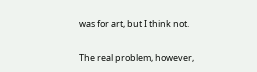was for art, but I think not.

The real problem, however,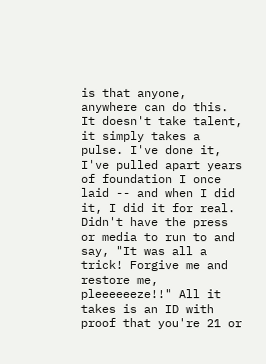is that anyone, anywhere can do this. It doesn't take talent, it simply takes a pulse. I've done it, I've pulled apart years of foundation I once laid -- and when I did it, I did it for real. Didn't have the press or media to run to and say, "It was all a trick! Forgive me and restore me, pleeeeeeze!!" All it takes is an ID with proof that you're 21 or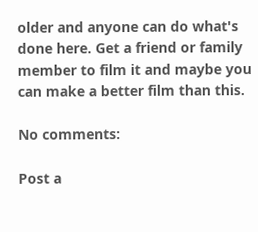older and anyone can do what's done here. Get a friend or family member to film it and maybe you can make a better film than this.

No comments:

Post a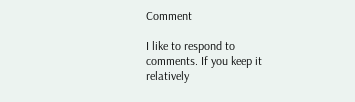Comment

I like to respond to comments. If you keep it relatively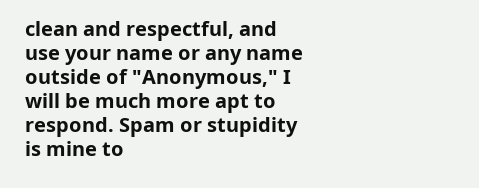clean and respectful, and use your name or any name outside of "Anonymous," I will be much more apt to respond. Spam or stupidity is mine to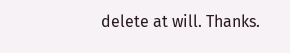delete at will. Thanks.